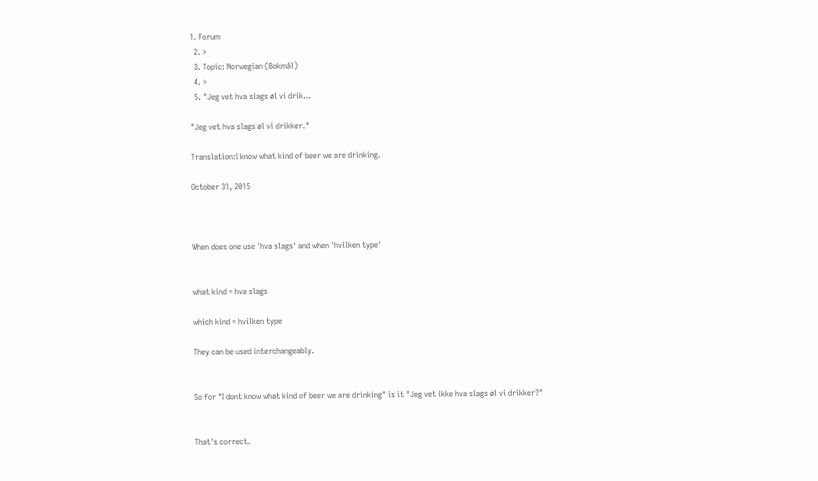1. Forum
  2. >
  3. Topic: Norwegian (Bokmål)
  4. >
  5. "Jeg vet hva slags øl vi drik…

"Jeg vet hva slags øl vi drikker."

Translation:I know what kind of beer we are drinking.

October 31, 2015



When does one use 'hva slags' and when 'hvilken type'


what kind = hva slags

which kind = hvilken type

They can be used interchangeably.


So for "I dont know what kind of beer we are drinking" is it "Jeg vet ikke hva slags øl vi drikker?"


That's correct.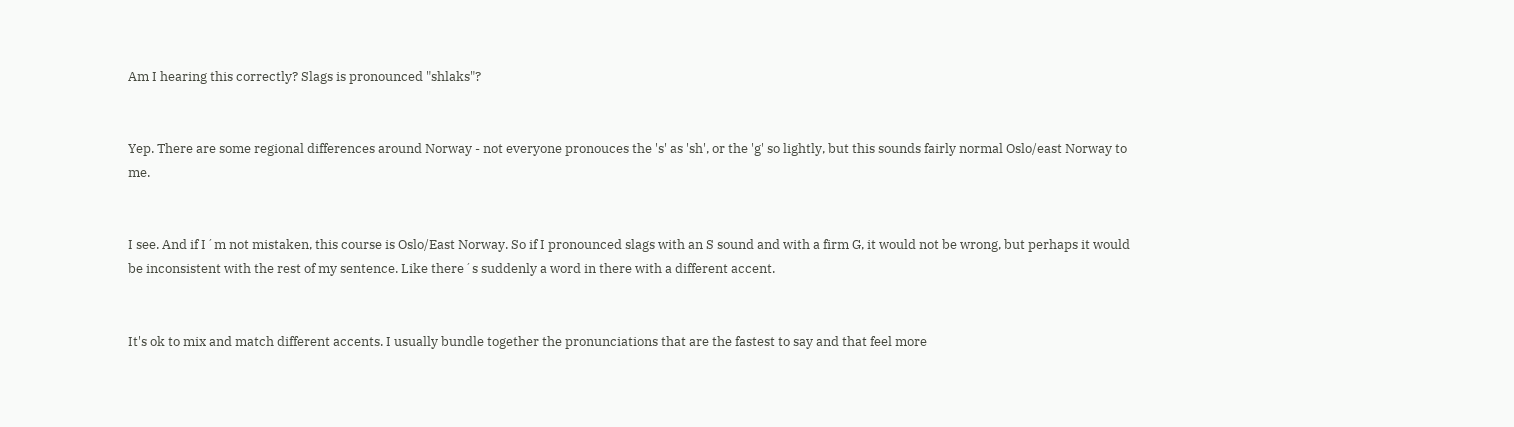Am I hearing this correctly? Slags is pronounced "shlaks"?


Yep. There are some regional differences around Norway - not everyone pronouces the 's' as 'sh', or the 'g' so lightly, but this sounds fairly normal Oslo/east Norway to me.


I see. And if I´m not mistaken, this course is Oslo/East Norway. So if I pronounced slags with an S sound and with a firm G, it would not be wrong, but perhaps it would be inconsistent with the rest of my sentence. Like there´s suddenly a word in there with a different accent.


It's ok to mix and match different accents. I usually bundle together the pronunciations that are the fastest to say and that feel more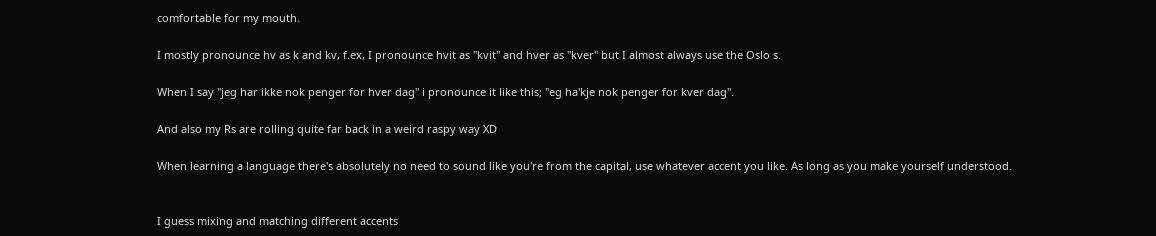comfortable for my mouth.

I mostly pronounce hv as k and kv, f.ex, I pronounce hvit as "kvit" and hver as "kver" but I almost always use the Oslo s.

When I say "jeg har ikke nok penger for hver dag" i pronounce it like this; "eg ha'kje nok penger for kver dag".

And also my Rs are rolling quite far back in a weird raspy way XD

When learning a language there's absolutely no need to sound like you're from the capital, use whatever accent you like. As long as you make yourself understood.


I guess mixing and matching different accents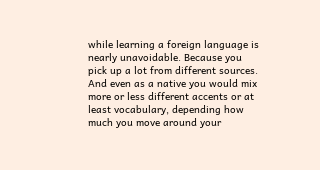while learning a foreign language is nearly unavoidable. Because you pick up a lot from different sources. And even as a native you would mix more or less different accents or at least vocabulary, depending how much you move around your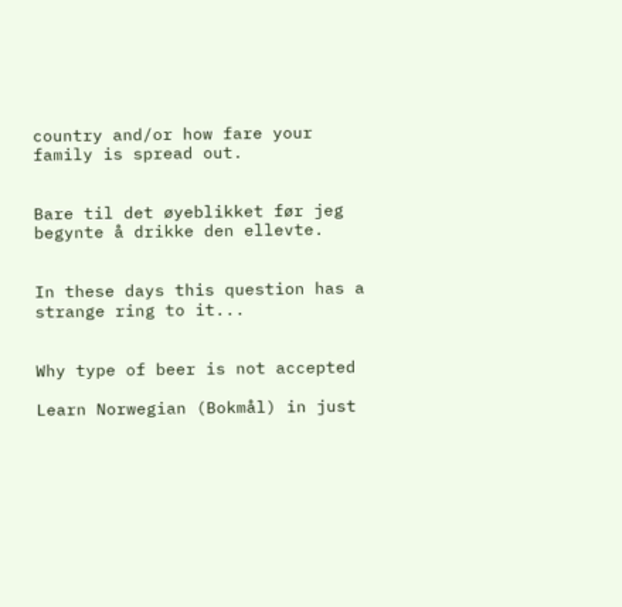country and/or how fare your family is spread out.


Bare til det øyeblikket før jeg begynte å drikke den ellevte.


In these days this question has a strange ring to it...


Why type of beer is not accepted

Learn Norwegian (Bokmål) in just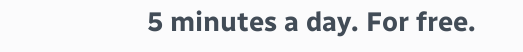5 minutes a day. For free.